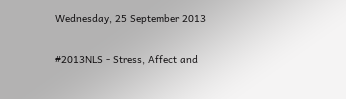Wednesday, 25 September 2013

#2013NLS - Stress, Affect and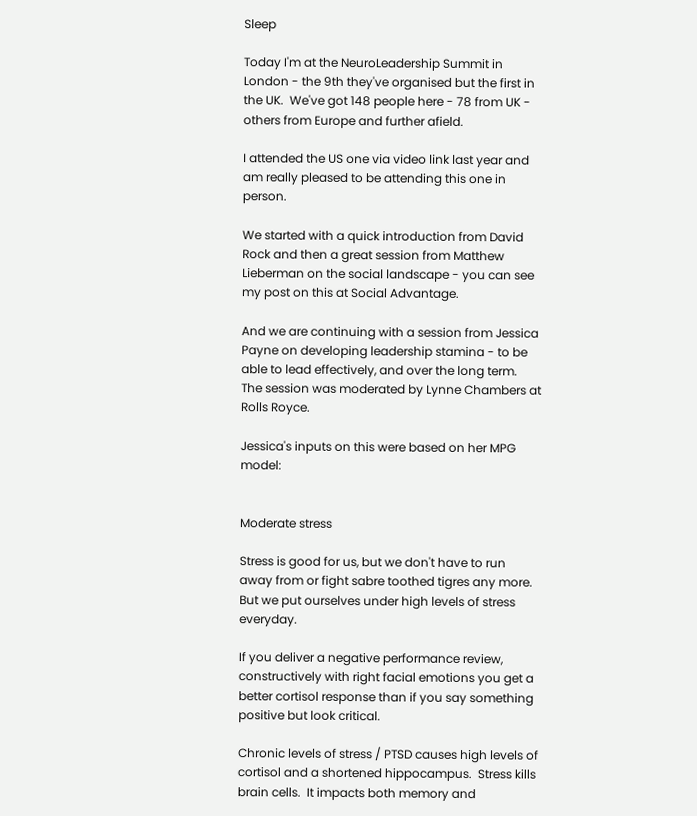Sleep

Today I'm at the NeuroLeadership Summit in London - the 9th they've organised but the first in the UK.  We've got 148 people here - 78 from UK - others from Europe and further afield.

I attended the US one via video link last year and am really pleased to be attending this one in person.

We started with a quick introduction from David Rock and then a great session from Matthew Lieberman on the social landscape - you can see my post on this at Social Advantage.

And we are continuing with a session from Jessica Payne on developing leadership stamina - to be able to lead effectively, and over the long term.  The session was moderated by Lynne Chambers at Rolls Royce.

Jessica's inputs on this were based on her MPG model:


Moderate stress

Stress is good for us, but we don't have to run away from or fight sabre toothed tigres any more.   But we put ourselves under high levels of stress everyday.

If you deliver a negative performance review, constructively with right facial emotions you get a better cortisol response than if you say something positive but look critical.

Chronic levels of stress / PTSD causes high levels of cortisol and a shortened hippocampus.  Stress kills brain cells.  It impacts both memory and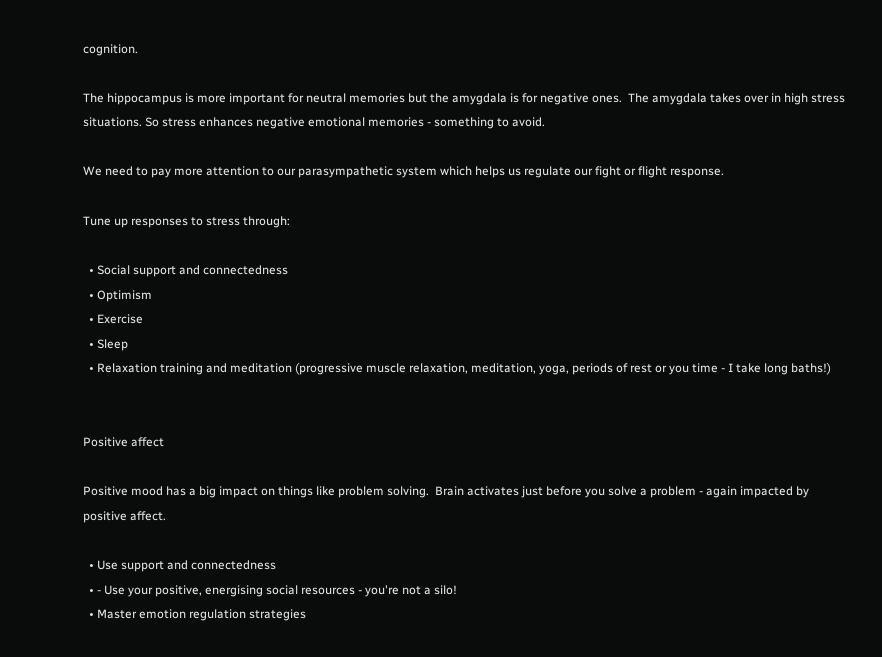cognition.

The hippocampus is more important for neutral memories but the amygdala is for negative ones.  The amygdala takes over in high stress situations. So stress enhances negative emotional memories - something to avoid.

We need to pay more attention to our parasympathetic system which helps us regulate our fight or flight response.

Tune up responses to stress through:

  • Social support and connectedness
  • Optimism
  • Exercise
  • Sleep
  • Relaxation training and meditation (progressive muscle relaxation, meditation, yoga, periods of rest or you time - I take long baths!)


Positive affect

Positive mood has a big impact on things like problem solving.  Brain activates just before you solve a problem - again impacted by positive affect.

  • Use support and connectedness
  • - Use your positive, energising social resources - you're not a silo!
  • Master emotion regulation strategies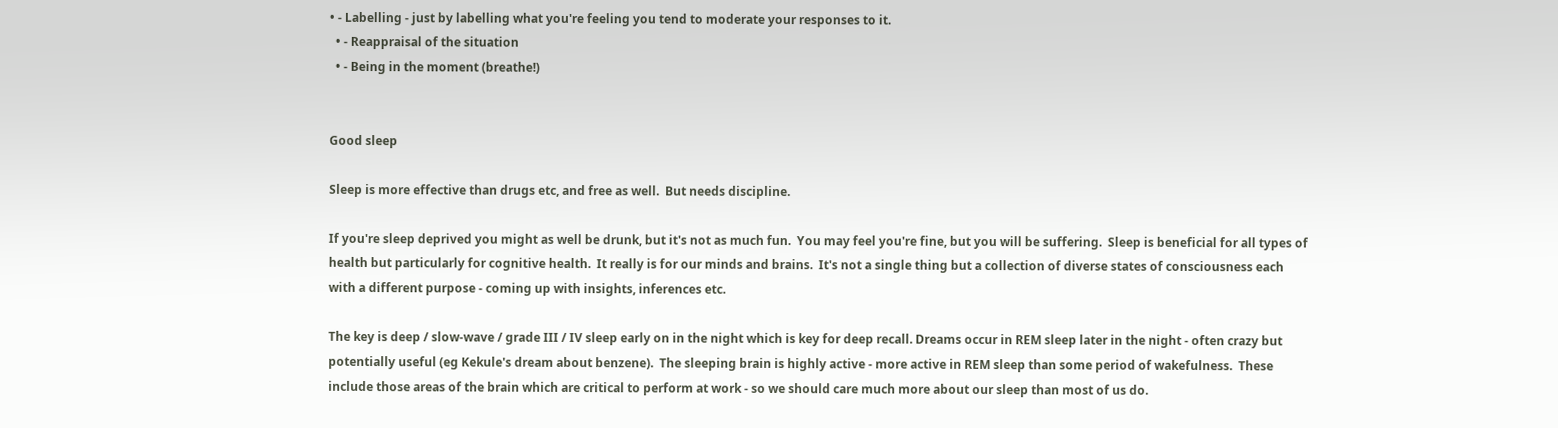• - Labelling - just by labelling what you're feeling you tend to moderate your responses to it.
  • - Reappraisal of the situation
  • - Being in the moment (breathe!)


Good sleep

Sleep is more effective than drugs etc, and free as well.  But needs discipline.

If you're sleep deprived you might as well be drunk, but it's not as much fun.  You may feel you're fine, but you will be suffering.  Sleep is beneficial for all types of health but particularly for cognitive health.  It really is for our minds and brains.  It's not a single thing but a collection of diverse states of consciousness each with a different purpose - coming up with insights, inferences etc.

The key is deep / slow-wave / grade III / IV sleep early on in the night which is key for deep recall. Dreams occur in REM sleep later in the night - often crazy but potentially useful (eg Kekule's dream about benzene).  The sleeping brain is highly active - more active in REM sleep than some period of wakefulness.  These include those areas of the brain which are critical to perform at work - so we should care much more about our sleep than most of us do.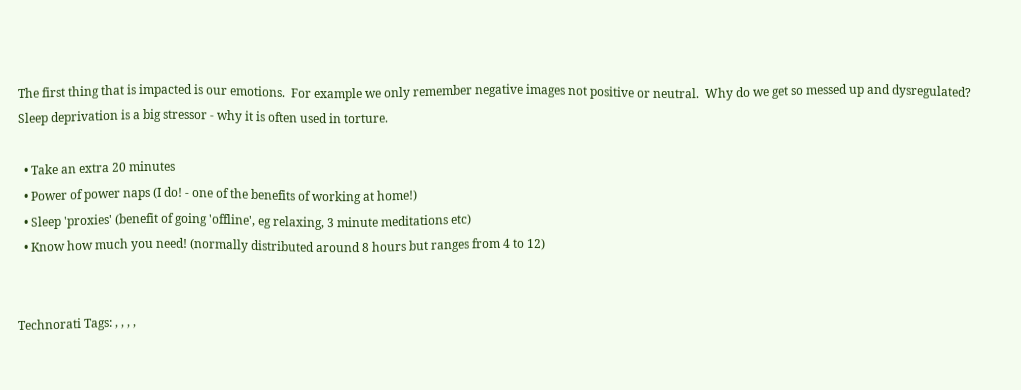The first thing that is impacted is our emotions.  For example we only remember negative images not positive or neutral.  Why do we get so messed up and dysregulated?  Sleep deprivation is a big stressor - why it is often used in torture.

  • Take an extra 20 minutes
  • Power of power naps (I do! - one of the benefits of working at home!)
  • Sleep 'proxies' (benefit of going 'offline', eg relaxing, 3 minute meditations etc)
  • Know how much you need! (normally distributed around 8 hours but ranges from 4 to 12)


Technorati Tags: , , , ,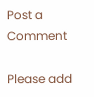Post a Comment

Please add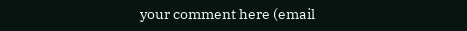your comment here (email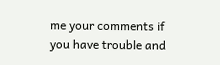me your comments if you have trouble and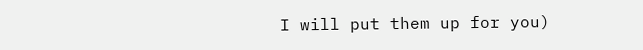I will put them up for you)